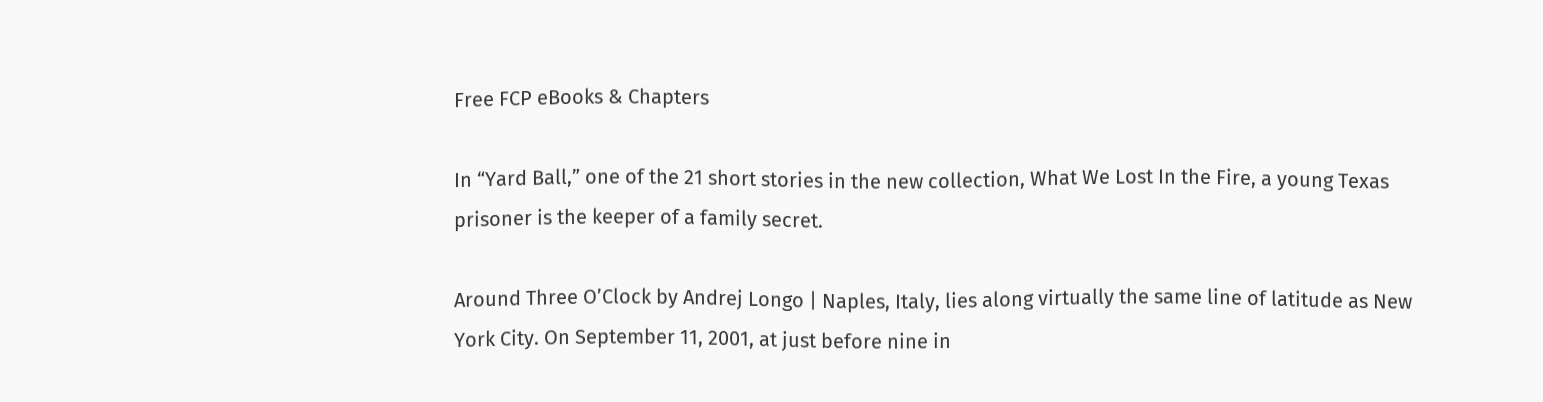Free FCP eBooks & Chapters

In “Yard Ball,” one of the 21 short stories in the new collection, What We Lost In the Fire, a young Texas prisoner is the keeper of a family secret.

Around Three O’Clock by Andrej Longo | Naples, Italy, lies along virtually the same line of latitude as New York City. On September 11, 2001, at just before nine in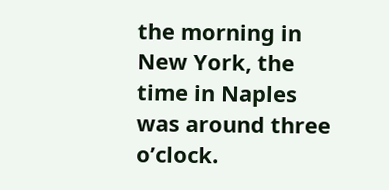the morning in New York, the time in Naples was around three o’clock.